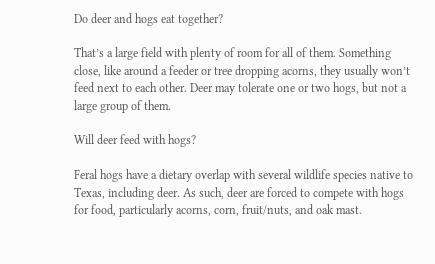Do deer and hogs eat together?

That’s a large field with plenty of room for all of them. Something close, like around a feeder or tree dropping acorns, they usually won’t feed next to each other. Deer may tolerate one or two hogs, but not a large group of them.

Will deer feed with hogs?

Feral hogs have a dietary overlap with several wildlife species native to Texas, including deer. As such, deer are forced to compete with hogs for food, particularly acorns, corn, fruit/nuts, and oak mast.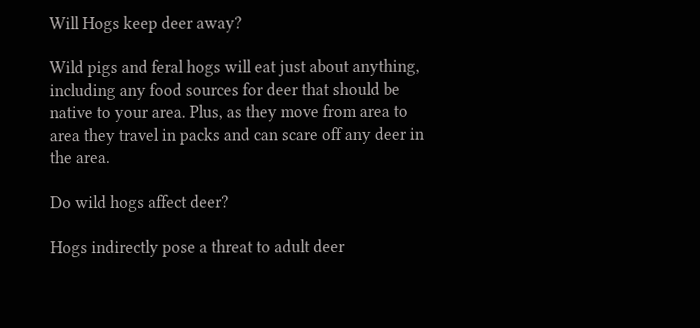Will Hogs keep deer away?

Wild pigs and feral hogs will eat just about anything, including any food sources for deer that should be native to your area. Plus, as they move from area to area they travel in packs and can scare off any deer in the area.

Do wild hogs affect deer?

Hogs indirectly pose a threat to adult deer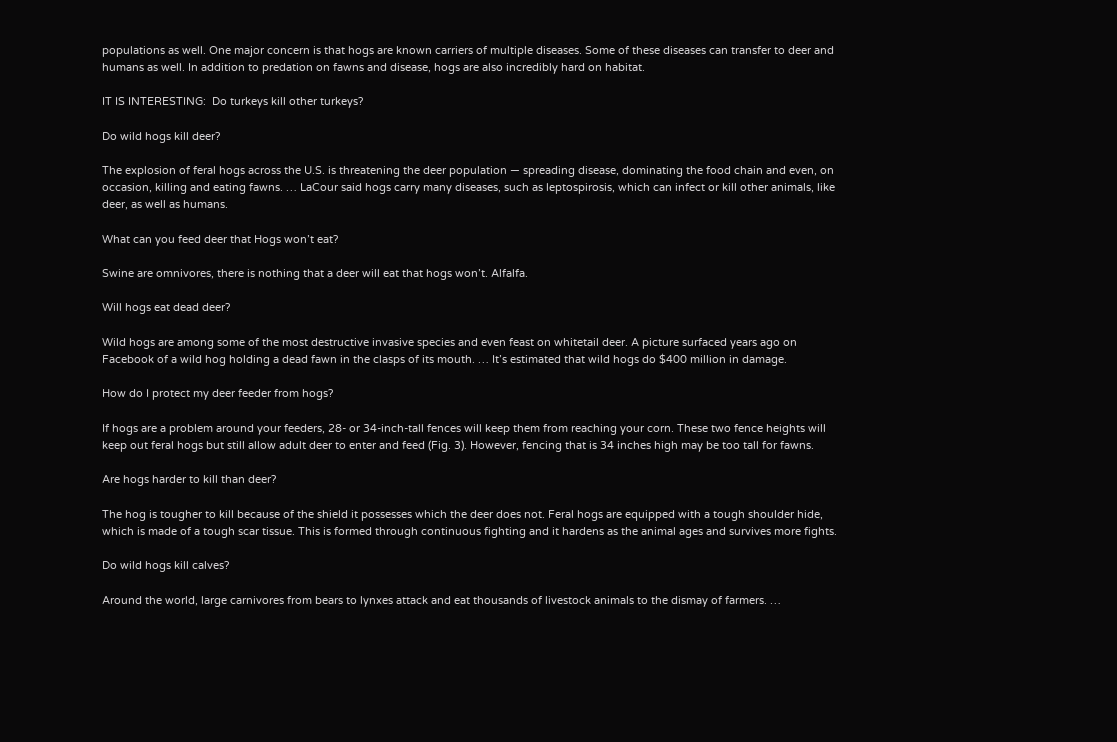populations as well. One major concern is that hogs are known carriers of multiple diseases. Some of these diseases can transfer to deer and humans as well. In addition to predation on fawns and disease, hogs are also incredibly hard on habitat.

IT IS INTERESTING:  Do turkeys kill other turkeys?

Do wild hogs kill deer?

The explosion of feral hogs across the U.S. is threatening the deer population — spreading disease, dominating the food chain and even, on occasion, killing and eating fawns. … LaCour said hogs carry many diseases, such as leptospirosis, which can infect or kill other animals, like deer, as well as humans.

What can you feed deer that Hogs won’t eat?

Swine are omnivores, there is nothing that a deer will eat that hogs won’t. Alfalfa.

Will hogs eat dead deer?

Wild hogs are among some of the most destructive invasive species and even feast on whitetail deer. A picture surfaced years ago on Facebook of a wild hog holding a dead fawn in the clasps of its mouth. … It’s estimated that wild hogs do $400 million in damage.

How do I protect my deer feeder from hogs?

If hogs are a problem around your feeders, 28- or 34-inch-tall fences will keep them from reaching your corn. These two fence heights will keep out feral hogs but still allow adult deer to enter and feed (Fig. 3). However, fencing that is 34 inches high may be too tall for fawns.

Are hogs harder to kill than deer?

The hog is tougher to kill because of the shield it possesses which the deer does not. Feral hogs are equipped with a tough shoulder hide, which is made of a tough scar tissue. This is formed through continuous fighting and it hardens as the animal ages and survives more fights.

Do wild hogs kill calves?

Around the world, large carnivores from bears to lynxes attack and eat thousands of livestock animals to the dismay of farmers. …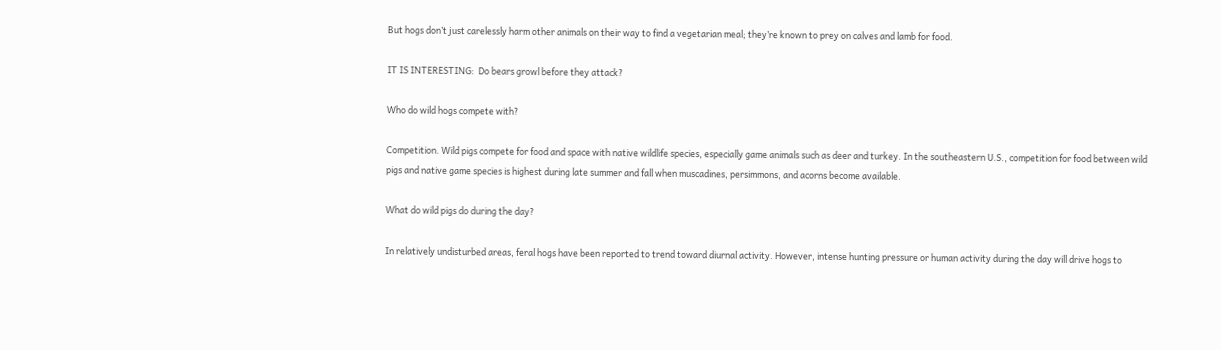But hogs don’t just carelessly harm other animals on their way to find a vegetarian meal; they’re known to prey on calves and lamb for food.

IT IS INTERESTING:  Do bears growl before they attack?

Who do wild hogs compete with?

Competition. Wild pigs compete for food and space with native wildlife species, especially game animals such as deer and turkey. In the southeastern U.S., competition for food between wild pigs and native game species is highest during late summer and fall when muscadines, persimmons, and acorns become available.

What do wild pigs do during the day?

In relatively undisturbed areas, feral hogs have been reported to trend toward diurnal activity. However, intense hunting pressure or human activity during the day will drive hogs to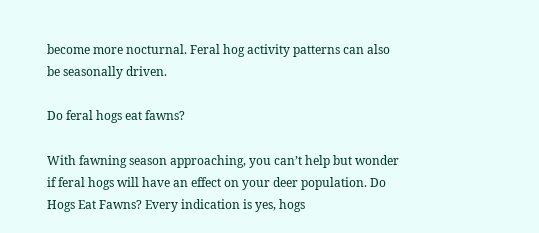become more nocturnal. Feral hog activity patterns can also be seasonally driven.

Do feral hogs eat fawns?

With fawning season approaching, you can’t help but wonder if feral hogs will have an effect on your deer population. Do Hogs Eat Fawns? Every indication is yes, hogs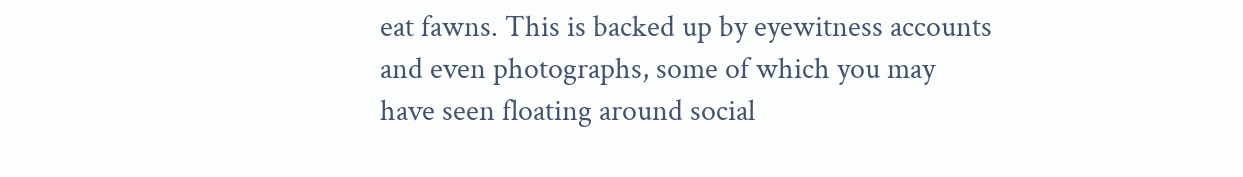eat fawns. This is backed up by eyewitness accounts and even photographs, some of which you may have seen floating around social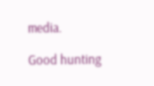media.

Good hunting